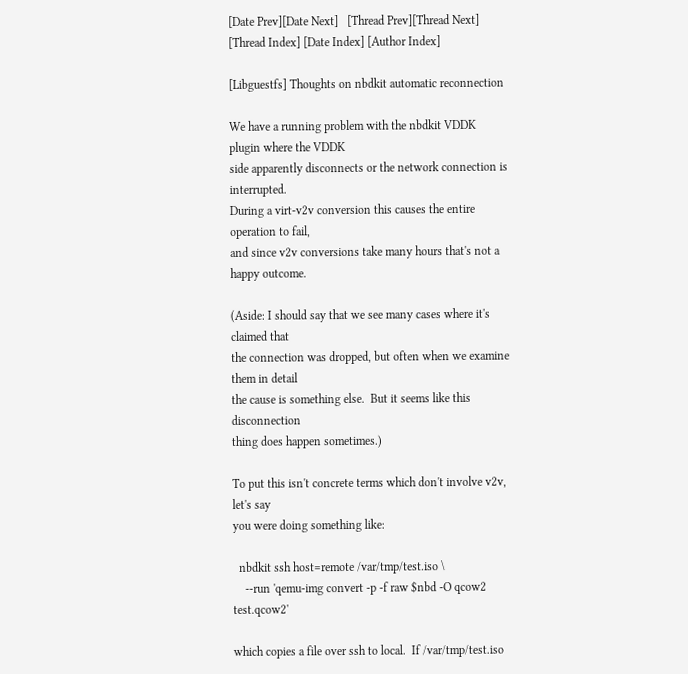[Date Prev][Date Next]   [Thread Prev][Thread Next]   [Thread Index] [Date Index] [Author Index]

[Libguestfs] Thoughts on nbdkit automatic reconnection

We have a running problem with the nbdkit VDDK plugin where the VDDK
side apparently disconnects or the network connection is interrupted.
During a virt-v2v conversion this causes the entire operation to fail,
and since v2v conversions take many hours that's not a happy outcome.

(Aside: I should say that we see many cases where it's claimed that
the connection was dropped, but often when we examine them in detail
the cause is something else.  But it seems like this disconnection
thing does happen sometimes.)

To put this isn't concrete terms which don't involve v2v, let's say
you were doing something like:

  nbdkit ssh host=remote /var/tmp/test.iso \
    --run 'qemu-img convert -p -f raw $nbd -O qcow2 test.qcow2'

which copies a file over ssh to local.  If /var/tmp/test.iso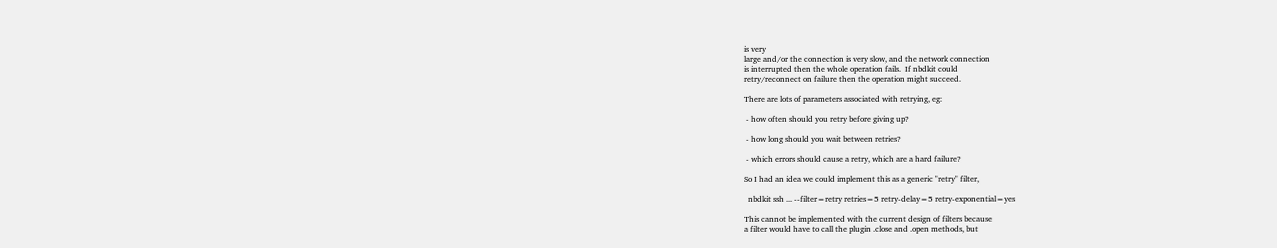is very
large and/or the connection is very slow, and the network connection
is interrupted then the whole operation fails.  If nbdkit could
retry/reconnect on failure then the operation might succeed.

There are lots of parameters associated with retrying, eg:

 - how often should you retry before giving up?

 - how long should you wait between retries?

 - which errors should cause a retry, which are a hard failure?

So I had an idea we could implement this as a generic "retry" filter,

  nbdkit ssh ... --filter=retry retries=5 retry-delay=5 retry-exponential=yes

This cannot be implemented with the current design of filters because
a filter would have to call the plugin .close and .open methods, but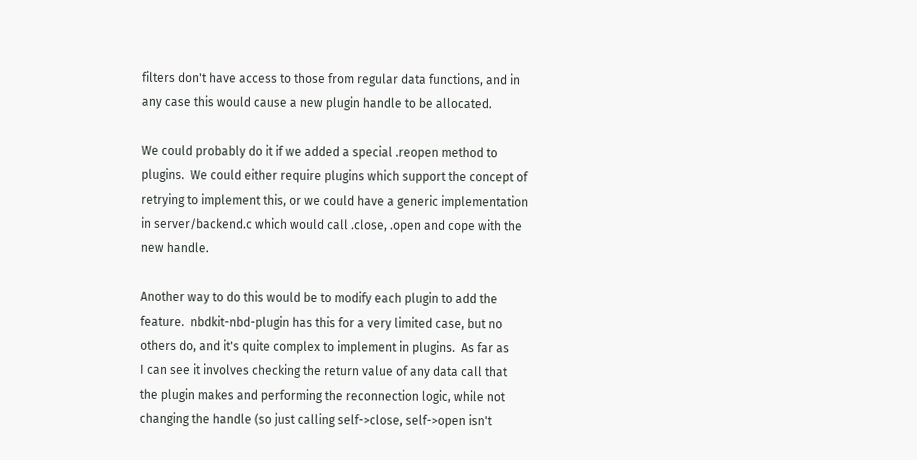filters don't have access to those from regular data functions, and in
any case this would cause a new plugin handle to be allocated.

We could probably do it if we added a special .reopen method to
plugins.  We could either require plugins which support the concept of
retrying to implement this, or we could have a generic implementation
in server/backend.c which would call .close, .open and cope with the
new handle.

Another way to do this would be to modify each plugin to add the
feature.  nbdkit-nbd-plugin has this for a very limited case, but no
others do, and it's quite complex to implement in plugins.  As far as
I can see it involves checking the return value of any data call that
the plugin makes and performing the reconnection logic, while not
changing the handle (so just calling self->close, self->open isn't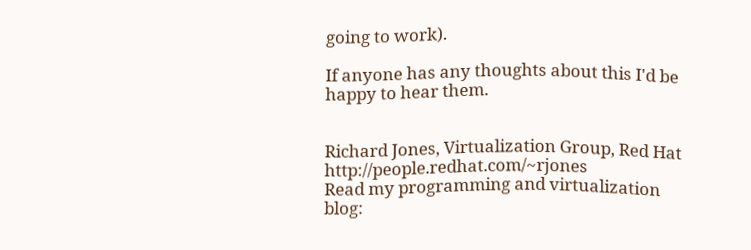going to work).

If anyone has any thoughts about this I'd be happy to hear them.


Richard Jones, Virtualization Group, Red Hat http://people.redhat.com/~rjones
Read my programming and virtualization blog: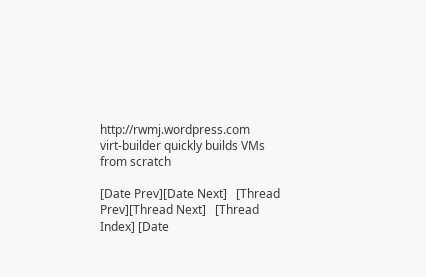http://rwmj.wordpress.com
virt-builder quickly builds VMs from scratch

[Date Prev][Date Next]   [Thread Prev][Thread Next]   [Thread Index] [Date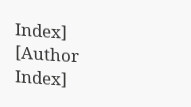Index] [Author Index]